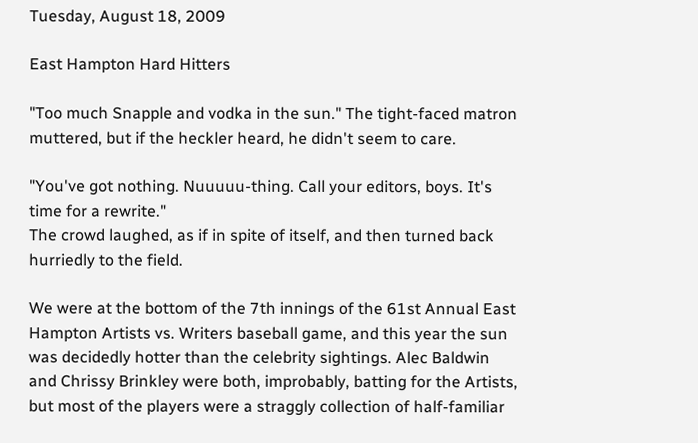Tuesday, August 18, 2009

East Hampton Hard Hitters

"Too much Snapple and vodka in the sun." The tight-faced matron muttered, but if the heckler heard, he didn't seem to care.

"You've got nothing. Nuuuuu-thing. Call your editors, boys. It's time for a rewrite."
The crowd laughed, as if in spite of itself, and then turned back hurriedly to the field.

We were at the bottom of the 7th innings of the 61st Annual East Hampton Artists vs. Writers baseball game, and this year the sun was decidedly hotter than the celebrity sightings. Alec Baldwin and Chrissy Brinkley were both, improbably, batting for the Artists, but most of the players were a straggly collection of half-familiar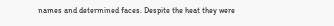names and determined faces. Despite the heat they were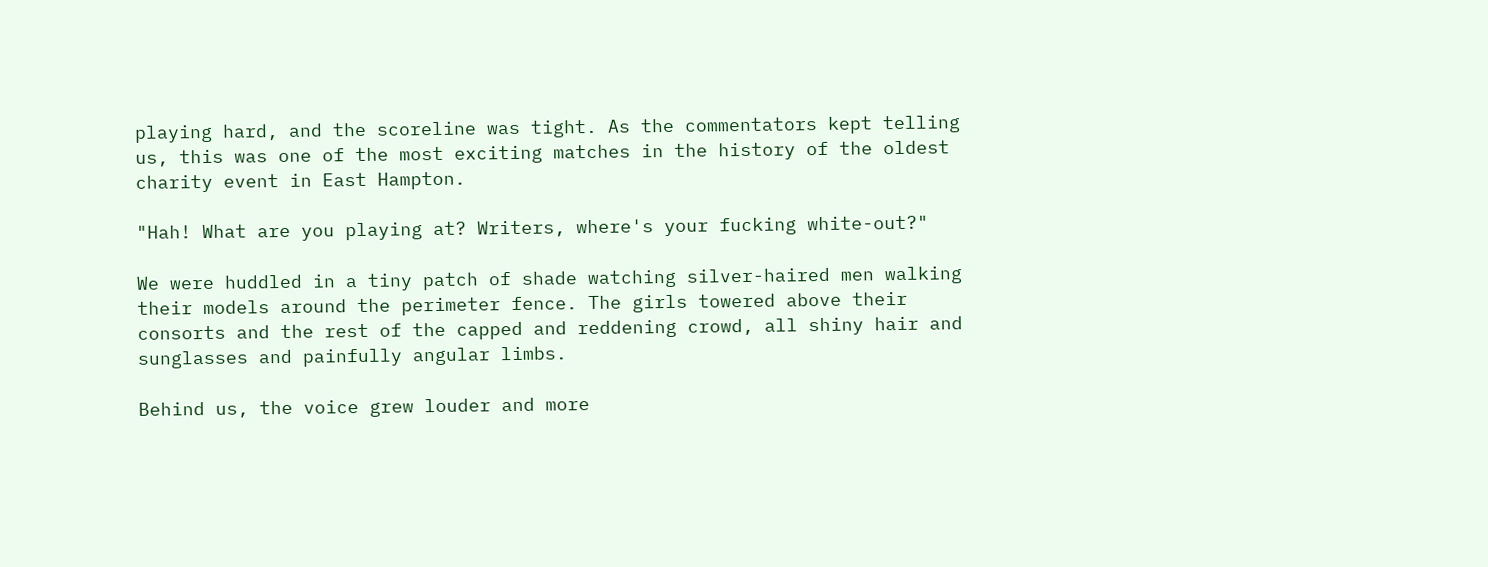playing hard, and the scoreline was tight. As the commentators kept telling us, this was one of the most exciting matches in the history of the oldest charity event in East Hampton.

"Hah! What are you playing at? Writers, where's your fucking white-out?"

We were huddled in a tiny patch of shade watching silver-haired men walking their models around the perimeter fence. The girls towered above their consorts and the rest of the capped and reddening crowd, all shiny hair and sunglasses and painfully angular limbs.

Behind us, the voice grew louder and more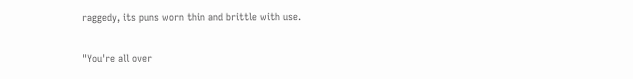raggedy, its puns worn thin and brittle with use.

"You're all over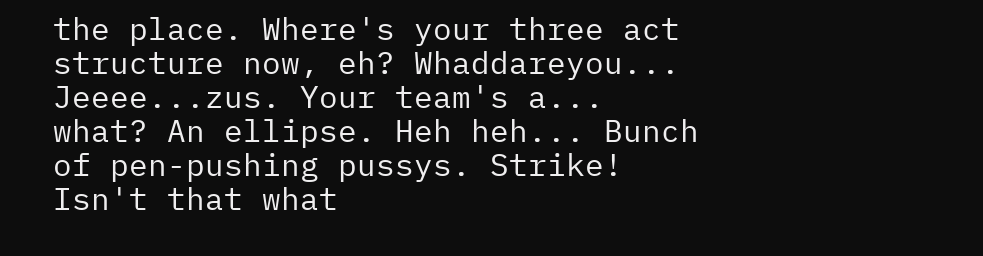the place. Where's your three act structure now, eh? Whaddareyou... Jeeee...zus. Your team's a... what? An ellipse. Heh heh... Bunch of pen-pushing pussys. Strike! Isn't that what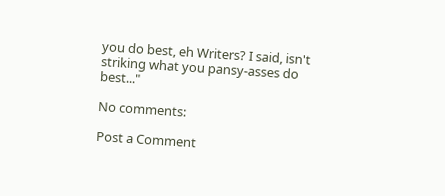you do best, eh Writers? I said, isn't striking what you pansy-asses do best..."

No comments:

Post a Comment